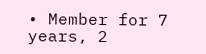• Member for 7 years, 2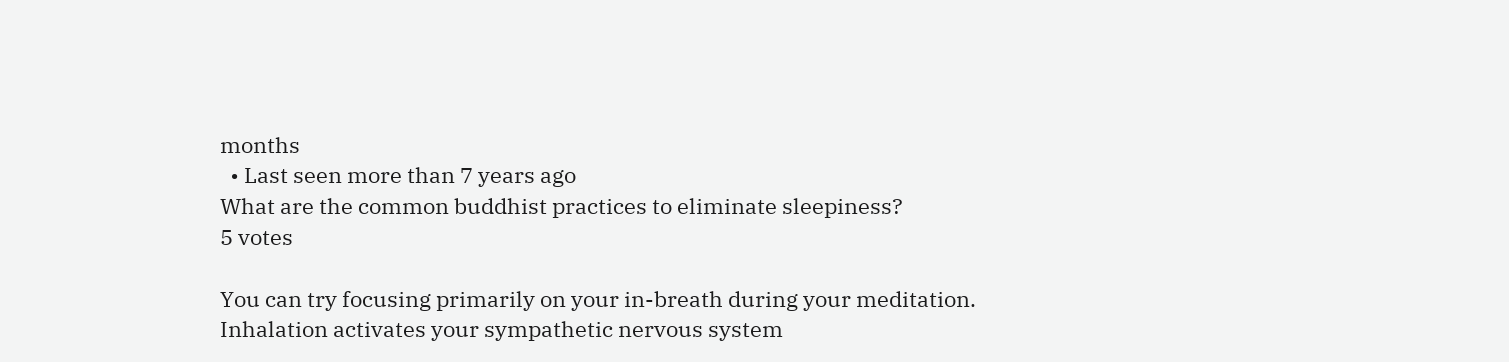months
  • Last seen more than 7 years ago
What are the common buddhist practices to eliminate sleepiness?
5 votes

You can try focusing primarily on your in-breath during your meditation. Inhalation activates your sympathetic nervous system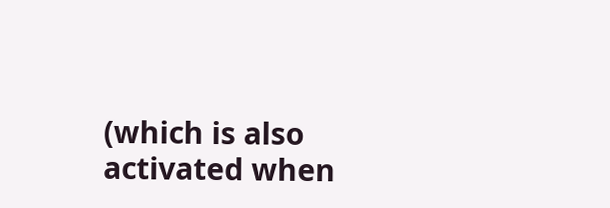(which is also activated when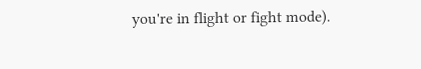you're in flight or fight mode).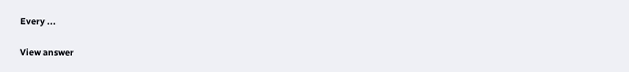Every ...

View answer